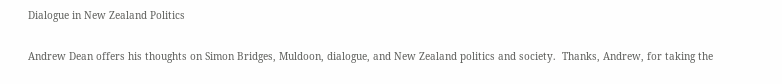Dialogue in New Zealand Politics

Andrew Dean offers his thoughts on Simon Bridges, Muldoon, dialogue, and New Zealand politics and society.  Thanks, Andrew, for taking the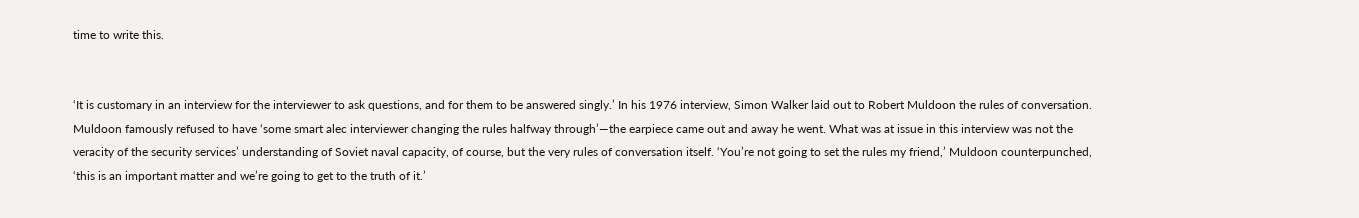time to write this.


‘It is customary in an interview for the interviewer to ask questions, and for them to be answered singly.’ In his 1976 interview, Simon Walker laid out to Robert Muldoon the rules of conversation. Muldoon famously refused to have ‘some smart alec interviewer changing the rules halfway through’—the earpiece came out and away he went. What was at issue in this interview was not the veracity of the security services’ understanding of Soviet naval capacity, of course, but the very rules of conversation itself. ‘You’re not going to set the rules my friend,’ Muldoon counterpunched, ‘this is an important matter and we’re going to get to the truth of it.’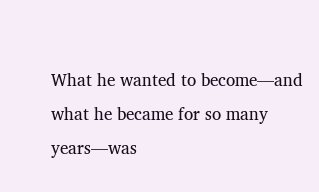What he wanted to become—and what he became for so many years—was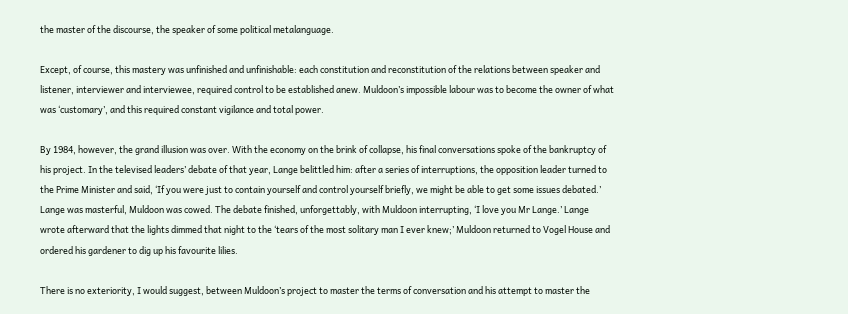the master of the discourse, the speaker of some political metalanguage.

Except, of course, this mastery was unfinished and unfinishable: each constitution and reconstitution of the relations between speaker and listener, interviewer and interviewee, required control to be established anew. Muldoon’s impossible labour was to become the owner of what was ‘customary’, and this required constant vigilance and total power.

By 1984, however, the grand illusion was over. With the economy on the brink of collapse, his final conversations spoke of the bankruptcy of his project. In the televised leaders’ debate of that year, Lange belittled him: after a series of interruptions, the opposition leader turned to the Prime Minister and said, ‘If you were just to contain yourself and control yourself briefly, we might be able to get some issues debated.’ Lange was masterful, Muldoon was cowed. The debate finished, unforgettably, with Muldoon interrupting, ‘I love you Mr Lange.’ Lange wrote afterward that the lights dimmed that night to the ‘tears of the most solitary man I ever knew;’ Muldoon returned to Vogel House and ordered his gardener to dig up his favourite lilies.

There is no exteriority, I would suggest, between Muldoon’s project to master the terms of conversation and his attempt to master the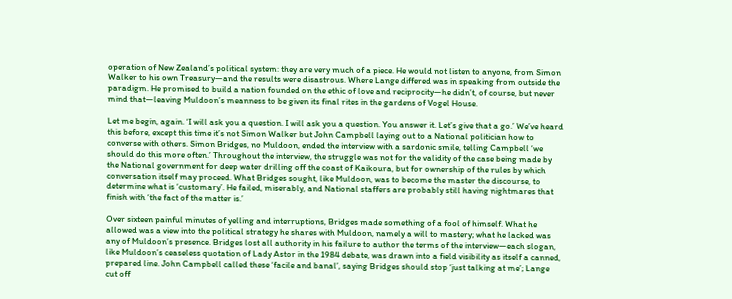operation of New Zealand’s political system: they are very much of a piece. He would not listen to anyone, from Simon Walker to his own Treasury—and the results were disastrous. Where Lange differed was in speaking from outside the paradigm. He promised to build a nation founded on the ethic of love and reciprocity—he didn’t, of course, but never mind that—leaving Muldoon’s meanness to be given its final rites in the gardens of Vogel House.

Let me begin, again. ‘I will ask you a question. I will ask you a question. You answer it. Let’s give that a go.’ We’ve heard this before, except this time it’s not Simon Walker but John Campbell laying out to a National politician how to converse with others. Simon Bridges, no Muldoon, ended the interview with a sardonic smile, telling Campbell ‘we should do this more often.’ Throughout the interview, the struggle was not for the validity of the case being made by the National government for deep water drilling off the coast of Kaikoura, but for ownership of the rules by which conversation itself may proceed. What Bridges sought, like Muldoon, was to become the master the discourse, to determine what is ‘customary’. He failed, miserably, and National staffers are probably still having nightmares that finish with ‘the fact of the matter is.’

Over sixteen painful minutes of yelling and interruptions, Bridges made something of a fool of himself. What he allowed was a view into the political strategy he shares with Muldoon, namely a will to mastery; what he lacked was any of Muldoon’s presence. Bridges lost all authority in his failure to author the terms of the interview—each slogan, like Muldoon’s ceaseless quotation of Lady Astor in the 1984 debate, was drawn into a field visibility as itself a canned, prepared line. John Campbell called these ‘facile and banal’, saying Bridges should stop ‘just talking at me’; Lange cut off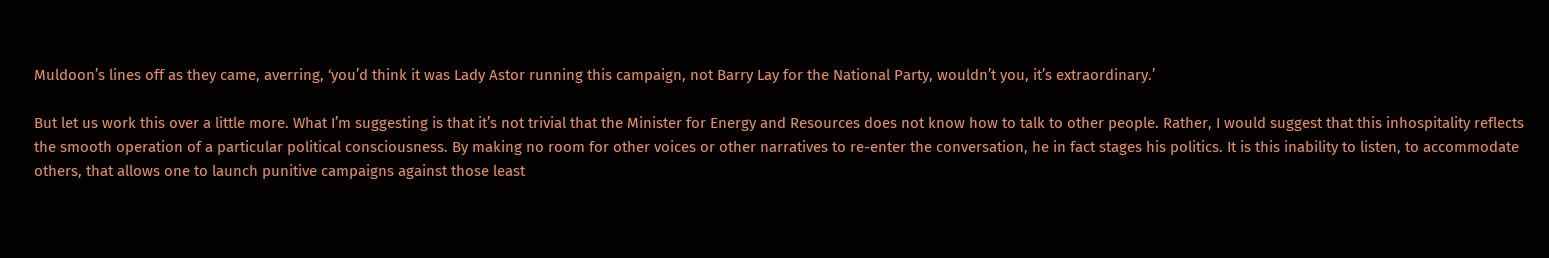Muldoon’s lines off as they came, averring, ‘you’d think it was Lady Astor running this campaign, not Barry Lay for the National Party, wouldn’t you, it’s extraordinary.’

But let us work this over a little more. What I’m suggesting is that it’s not trivial that the Minister for Energy and Resources does not know how to talk to other people. Rather, I would suggest that this inhospitality reflects the smooth operation of a particular political consciousness. By making no room for other voices or other narratives to re-enter the conversation, he in fact stages his politics. It is this inability to listen, to accommodate others, that allows one to launch punitive campaigns against those least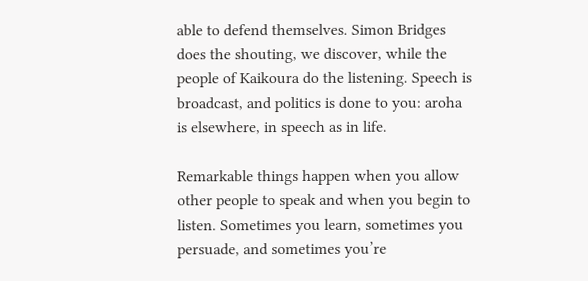able to defend themselves. Simon Bridges does the shouting, we discover, while the people of Kaikoura do the listening. Speech is broadcast, and politics is done to you: aroha is elsewhere, in speech as in life.

Remarkable things happen when you allow other people to speak and when you begin to listen. Sometimes you learn, sometimes you persuade, and sometimes you’re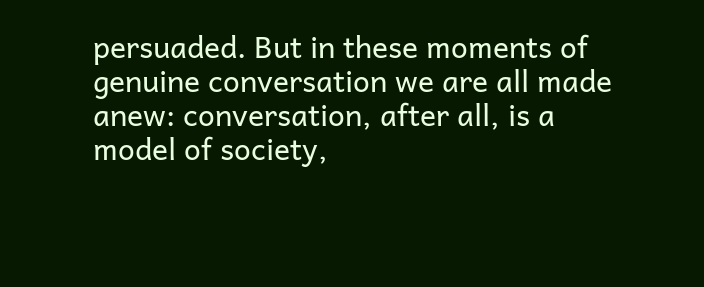persuaded. But in these moments of genuine conversation we are all made anew: conversation, after all, is a model of society,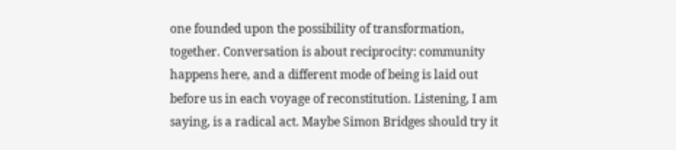one founded upon the possibility of transformation, together. Conversation is about reciprocity: community happens here, and a different mode of being is laid out before us in each voyage of reconstitution. Listening, I am saying, is a radical act. Maybe Simon Bridges should try it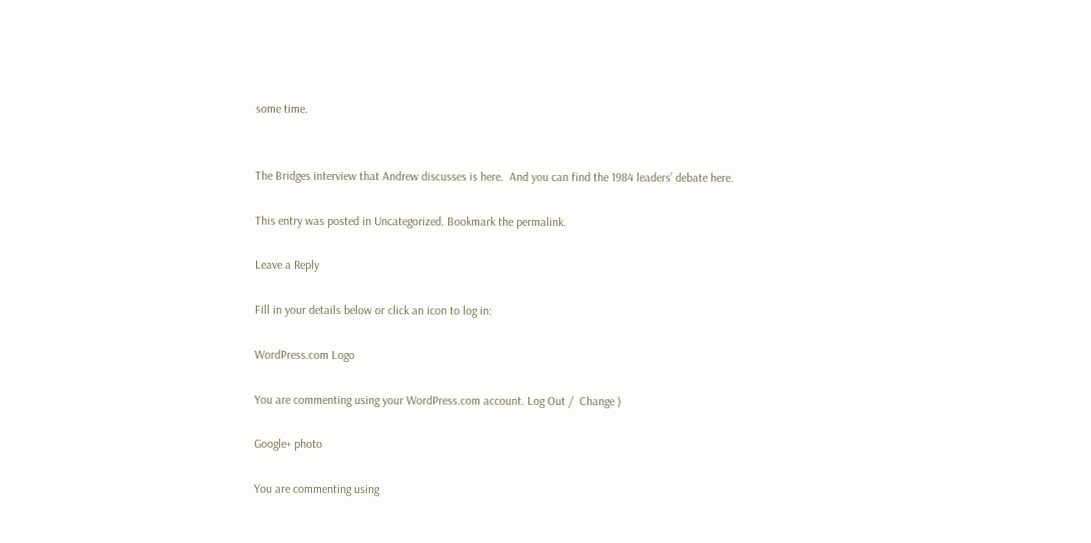some time.


The Bridges interview that Andrew discusses is here.  And you can find the 1984 leaders’ debate here.

This entry was posted in Uncategorized. Bookmark the permalink.

Leave a Reply

Fill in your details below or click an icon to log in:

WordPress.com Logo

You are commenting using your WordPress.com account. Log Out /  Change )

Google+ photo

You are commenting using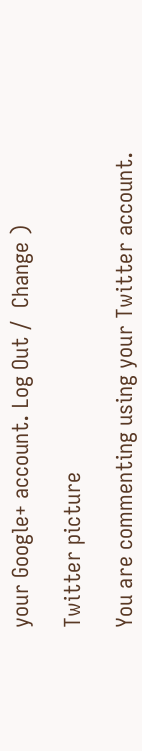your Google+ account. Log Out /  Change )

Twitter picture

You are commenting using your Twitter account.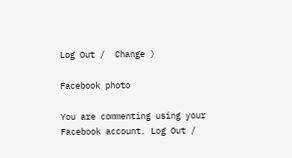Log Out /  Change )

Facebook photo

You are commenting using your Facebook account. Log Out /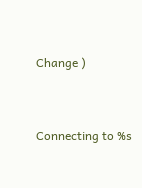Change )


Connecting to %s